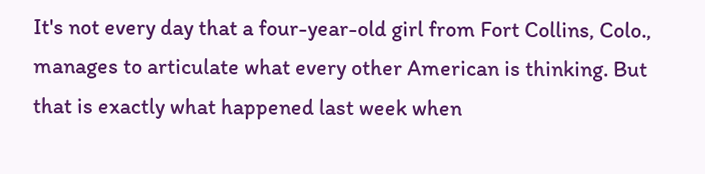It's not every day that a four-year-old girl from Fort Collins, Colo., manages to articulate what every other American is thinking. But that is exactly what happened last week when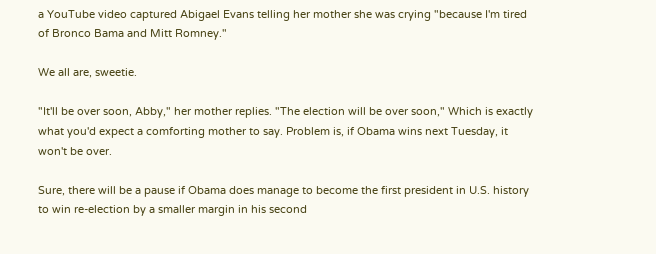a YouTube video captured Abigael Evans telling her mother she was crying "because I'm tired of Bronco Bama and Mitt Romney."

We all are, sweetie.

"It'll be over soon, Abby," her mother replies. "The election will be over soon," Which is exactly what you'd expect a comforting mother to say. Problem is, if Obama wins next Tuesday, it won't be over.

Sure, there will be a pause if Obama does manage to become the first president in U.S. history to win re-election by a smaller margin in his second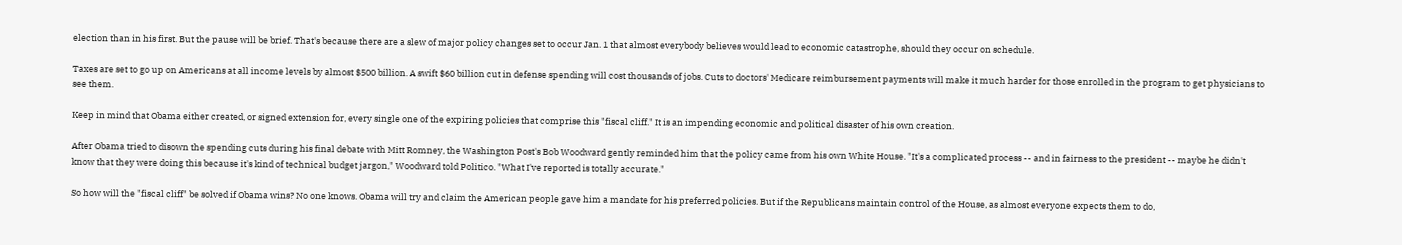election than in his first. But the pause will be brief. That's because there are a slew of major policy changes set to occur Jan. 1 that almost everybody believes would lead to economic catastrophe, should they occur on schedule.

Taxes are set to go up on Americans at all income levels by almost $500 billion. A swift $60 billion cut in defense spending will cost thousands of jobs. Cuts to doctors' Medicare reimbursement payments will make it much harder for those enrolled in the program to get physicians to see them.

Keep in mind that Obama either created, or signed extension for, every single one of the expiring policies that comprise this "fiscal cliff." It is an impending economic and political disaster of his own creation.

After Obama tried to disown the spending cuts during his final debate with Mitt Romney, the Washington Post's Bob Woodward gently reminded him that the policy came from his own White House. "It's a complicated process -- and in fairness to the president -- maybe he didn't know that they were doing this because it's kind of technical budget jargon," Woodward told Politico. "What I've reported is totally accurate."

So how will the "fiscal cliff" be solved if Obama wins? No one knows. Obama will try and claim the American people gave him a mandate for his preferred policies. But if the Republicans maintain control of the House, as almost everyone expects them to do,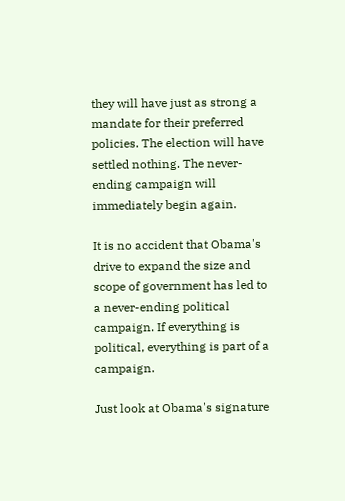they will have just as strong a mandate for their preferred policies. The election will have settled nothing. The never-ending campaign will immediately begin again.

It is no accident that Obama's drive to expand the size and scope of government has led to a never-ending political campaign. If everything is political, everything is part of a campaign.

Just look at Obama's signature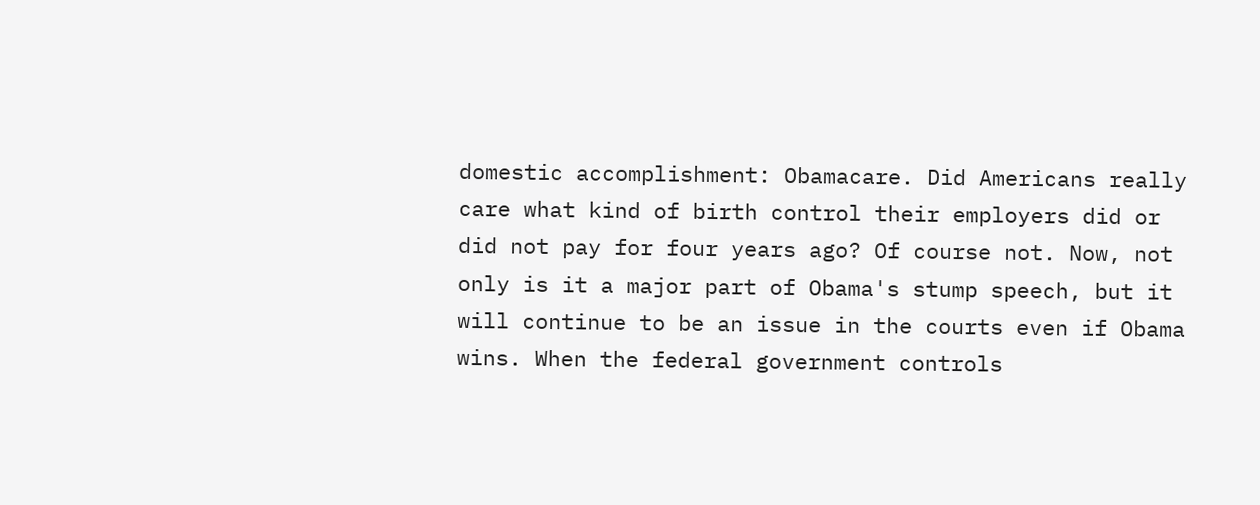domestic accomplishment: Obamacare. Did Americans really care what kind of birth control their employers did or did not pay for four years ago? Of course not. Now, not only is it a major part of Obama's stump speech, but it will continue to be an issue in the courts even if Obama wins. When the federal government controls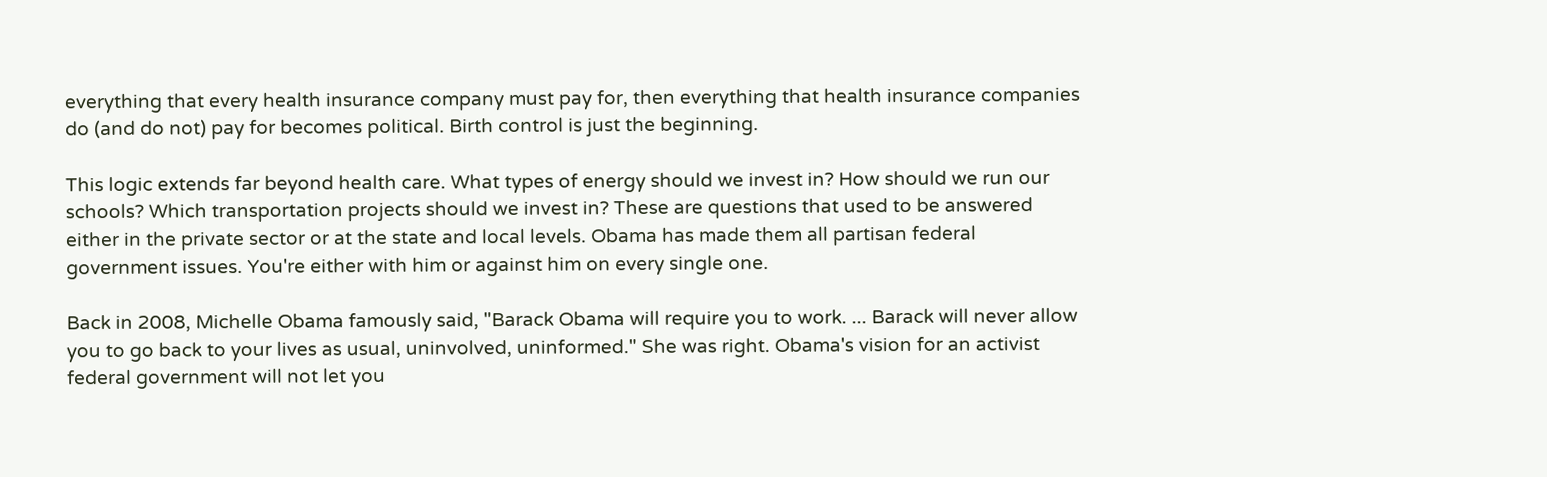everything that every health insurance company must pay for, then everything that health insurance companies do (and do not) pay for becomes political. Birth control is just the beginning.

This logic extends far beyond health care. What types of energy should we invest in? How should we run our schools? Which transportation projects should we invest in? These are questions that used to be answered either in the private sector or at the state and local levels. Obama has made them all partisan federal government issues. You're either with him or against him on every single one.

Back in 2008, Michelle Obama famously said, "Barack Obama will require you to work. ... Barack will never allow you to go back to your lives as usual, uninvolved, uninformed." She was right. Obama's vision for an activist federal government will not let you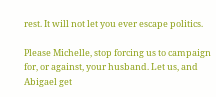rest. It will not let you ever escape politics.

Please Michelle, stop forcing us to campaign for, or against, your husband. Let us, and Abigael get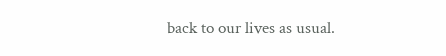back to our lives as usual.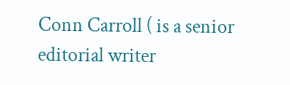Conn Carroll ( is a senior editorial writer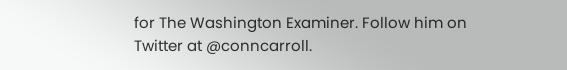for The Washington Examiner. Follow him on Twitter at @conncarroll.